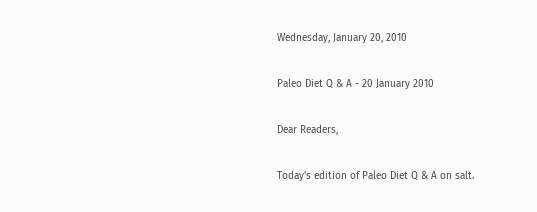Wednesday, January 20, 2010

Paleo Diet Q & A - 20 January 2010

Dear Readers,

Today's edition of Paleo Diet Q & A on salt.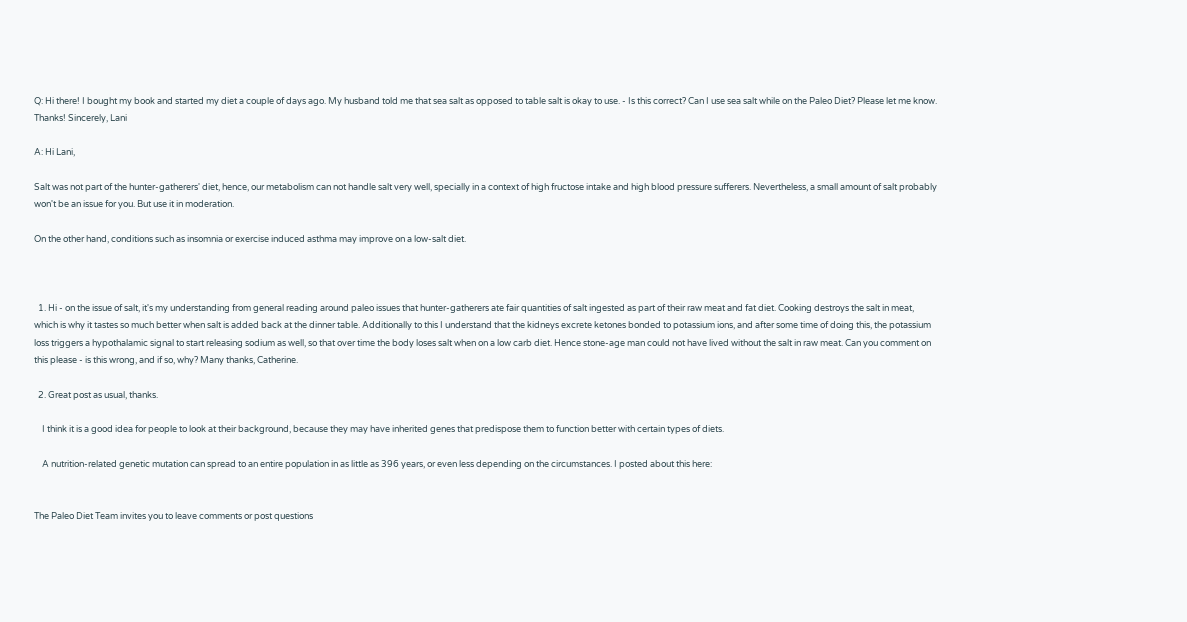Q: Hi there! I bought my book and started my diet a couple of days ago. My husband told me that sea salt as opposed to table salt is okay to use. - Is this correct? Can I use sea salt while on the Paleo Diet? Please let me know. Thanks! Sincerely, Lani

A: Hi Lani,

Salt was not part of the hunter-gatherers' diet, hence, our metabolism can not handle salt very well, specially in a context of high fructose intake and high blood pressure sufferers. Nevertheless, a small amount of salt probably won't be an issue for you. But use it in moderation.

On the other hand, conditions such as insomnia or exercise induced asthma may improve on a low-salt diet.



  1. Hi - on the issue of salt, it's my understanding from general reading around paleo issues that hunter-gatherers ate fair quantities of salt ingested as part of their raw meat and fat diet. Cooking destroys the salt in meat, which is why it tastes so much better when salt is added back at the dinner table. Additionally to this I understand that the kidneys excrete ketones bonded to potassium ions, and after some time of doing this, the potassium loss triggers a hypothalamic signal to start releasing sodium as well, so that over time the body loses salt when on a low carb diet. Hence stone-age man could not have lived without the salt in raw meat. Can you comment on this please - is this wrong, and if so, why? Many thanks, Catherine.

  2. Great post as usual, thanks.

    I think it is a good idea for people to look at their background, because they may have inherited genes that predispose them to function better with certain types of diets.

    A nutrition-related genetic mutation can spread to an entire population in as little as 396 years, or even less depending on the circumstances. I posted about this here:


The Paleo Diet Team invites you to leave comments or post questions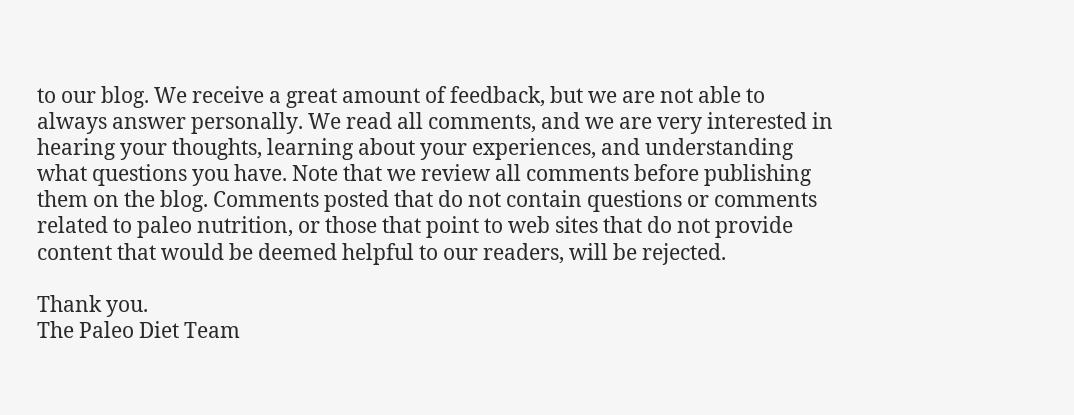to our blog. We receive a great amount of feedback, but we are not able to always answer personally. We read all comments, and we are very interested in hearing your thoughts, learning about your experiences, and understanding what questions you have. Note that we review all comments before publishing them on the blog. Comments posted that do not contain questions or comments related to paleo nutrition, or those that point to web sites that do not provide content that would be deemed helpful to our readers, will be rejected.

Thank you.
The Paleo Diet Team